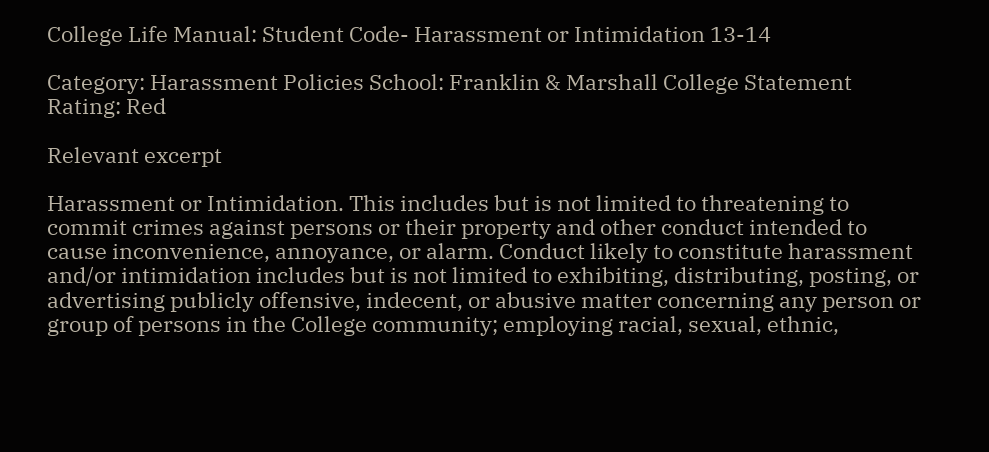College Life Manual: Student Code- Harassment or Intimidation 13-14

Category: Harassment Policies School: Franklin & Marshall College Statement Rating: Red

Relevant excerpt

Harassment or Intimidation. This includes but is not limited to threatening to commit crimes against persons or their property and other conduct intended to cause inconvenience, annoyance, or alarm. Conduct likely to constitute harassment and/or intimidation includes but is not limited to exhibiting, distributing, posting, or advertising publicly offensive, indecent, or abusive matter concerning any person or group of persons in the College community; employing racial, sexual, ethnic,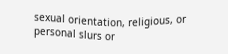sexual orientation, religious, or personal slurs or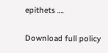epithets ….

Download full policy